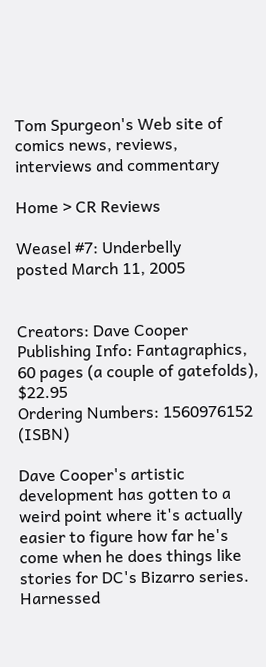Tom Spurgeon's Web site of comics news, reviews, interviews and commentary

Home > CR Reviews

Weasel #7: Underbelly
posted March 11, 2005


Creators: Dave Cooper
Publishing Info: Fantagraphics, 60 pages (a couple of gatefolds), $22.95
Ordering Numbers: 1560976152 (ISBN)

Dave Cooper's artistic development has gotten to a weird point where it's actually easier to figure how far he's come when he does things like stories for DC's Bizarro series. Harnessed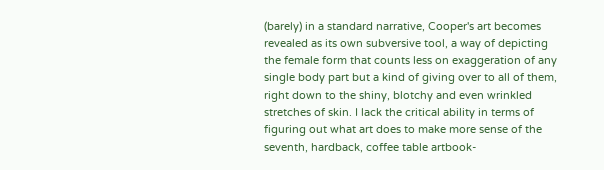(barely) in a standard narrative, Cooper's art becomes revealed as its own subversive tool, a way of depicting the female form that counts less on exaggeration of any single body part but a kind of giving over to all of them, right down to the shiny, blotchy and even wrinkled stretches of skin. I lack the critical ability in terms of figuring out what art does to make more sense of the seventh, hardback, coffee table artbook-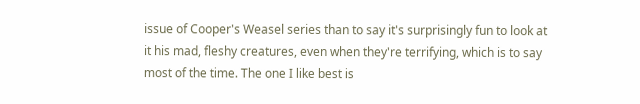issue of Cooper's Weasel series than to say it's surprisingly fun to look at it his mad, fleshy creatures, even when they're terrifying, which is to say most of the time. The one I like best is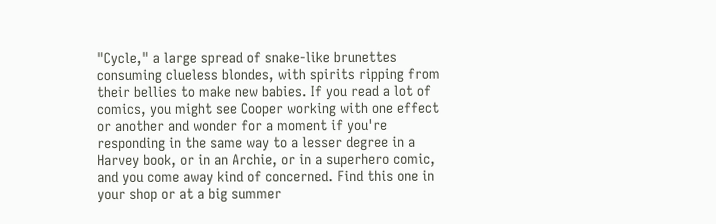"Cycle," a large spread of snake-like brunettes consuming clueless blondes, with spirits ripping from their bellies to make new babies. If you read a lot of comics, you might see Cooper working with one effect or another and wonder for a moment if you're responding in the same way to a lesser degree in a Harvey book, or in an Archie, or in a superhero comic, and you come away kind of concerned. Find this one in your shop or at a big summer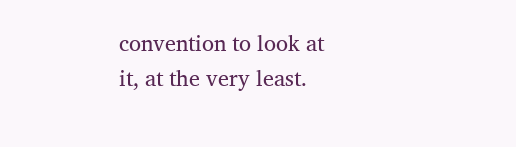convention to look at it, at the very least.